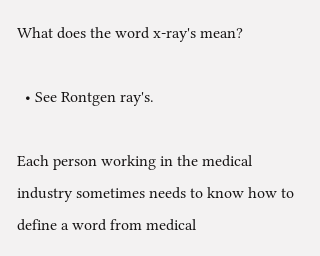What does the word x-ray's mean?

  • See Rontgen ray's.

Each person working in the medical industry sometimes needs to know how to define a word from medical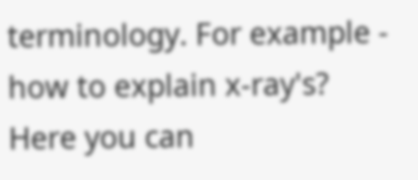terminology. For example - how to explain x-ray's? Here you can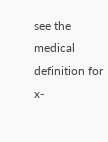see the medical definition for x-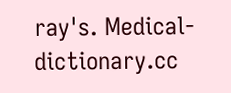ray's. Medical-dictionary.cc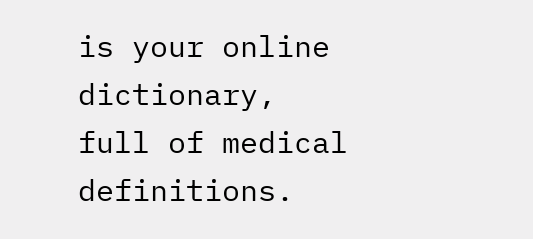is your online dictionary, full of medical definitions.